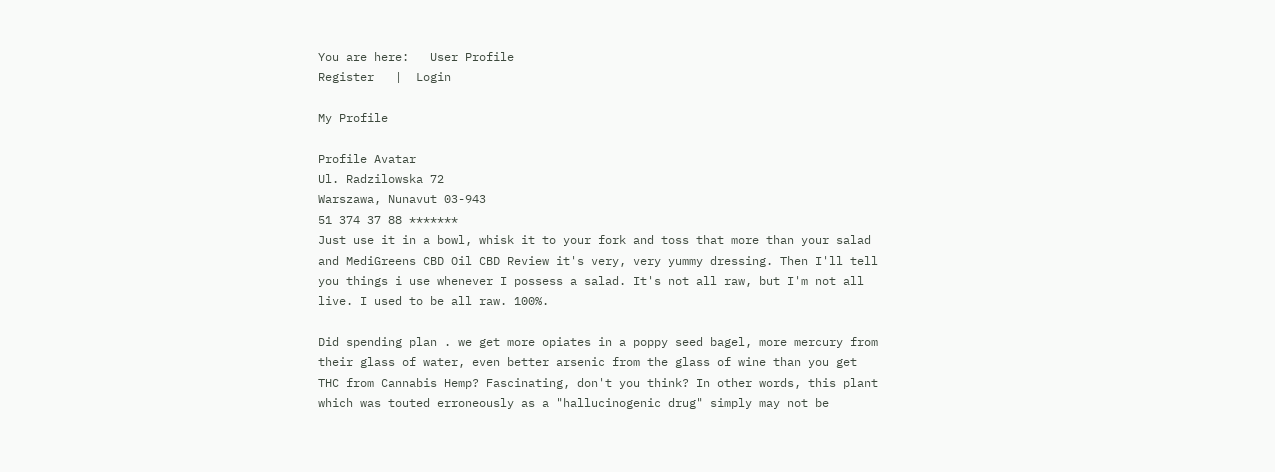You are here:   User Profile
Register   |  Login

My Profile

Profile Avatar
Ul. Radzilowska 72
Warszawa, Nunavut 03-943
51 374 37 88 *******
Just use it in a bowl, whisk it to your fork and toss that more than your salad and MediGreens CBD Oil CBD Review it's very, very yummy dressing. Then I'll tell you things i use whenever I possess a salad. It's not all raw, but I'm not all live. I used to be all raw. 100%.

Did spending plan . we get more opiates in a poppy seed bagel, more mercury from their glass of water, even better arsenic from the glass of wine than you get THC from Cannabis Hemp? Fascinating, don't you think? In other words, this plant which was touted erroneously as a "hallucinogenic drug" simply may not be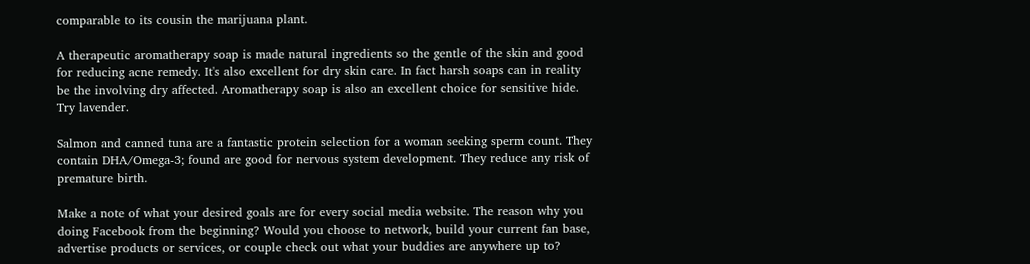comparable to its cousin the marijuana plant.

A therapeutic aromatherapy soap is made natural ingredients so the gentle of the skin and good for reducing acne remedy. It's also excellent for dry skin care. In fact harsh soaps can in reality be the involving dry affected. Aromatherapy soap is also an excellent choice for sensitive hide. Try lavender.

Salmon and canned tuna are a fantastic protein selection for a woman seeking sperm count. They contain DHA/Omega-3; found are good for nervous system development. They reduce any risk of premature birth.

Make a note of what your desired goals are for every social media website. The reason why you doing Facebook from the beginning? Would you choose to network, build your current fan base, advertise products or services, or couple check out what your buddies are anywhere up to?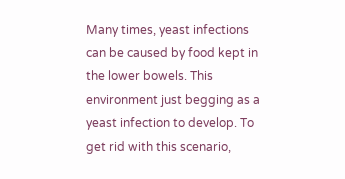Many times, yeast infections can be caused by food kept in the lower bowels. This environment just begging as a yeast infection to develop. To get rid with this scenario,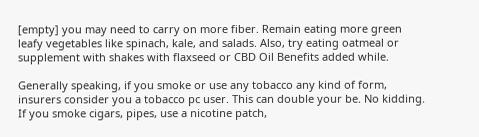[empty] you may need to carry on more fiber. Remain eating more green leafy vegetables like spinach, kale, and salads. Also, try eating oatmeal or supplement with shakes with flaxseed or CBD Oil Benefits added while.

Generally speaking, if you smoke or use any tobacco any kind of form, insurers consider you a tobacco pc user. This can double your be. No kidding. If you smoke cigars, pipes, use a nicotine patch,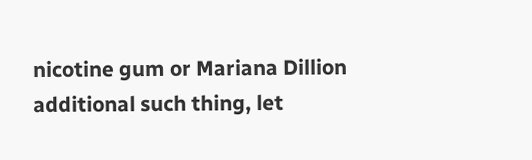nicotine gum or Mariana Dillion additional such thing, let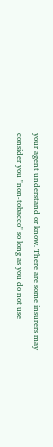your agent understand or know. There are some insurers may consider you "non-tobacco" so long as you do not use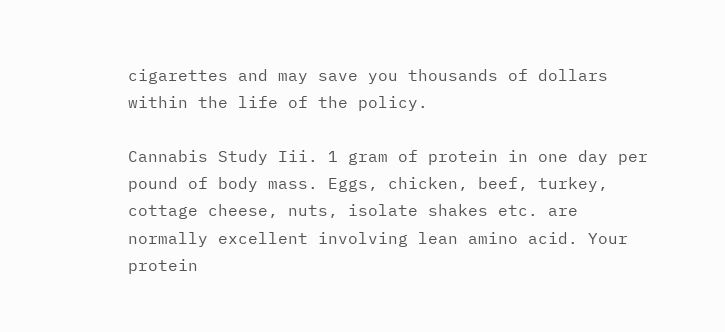cigarettes and may save you thousands of dollars within the life of the policy.

Cannabis Study Iii. 1 gram of protein in one day per pound of body mass. Eggs, chicken, beef, turkey, cottage cheese, nuts, isolate shakes etc. are normally excellent involving lean amino acid. Your protein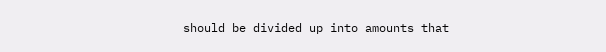should be divided up into amounts that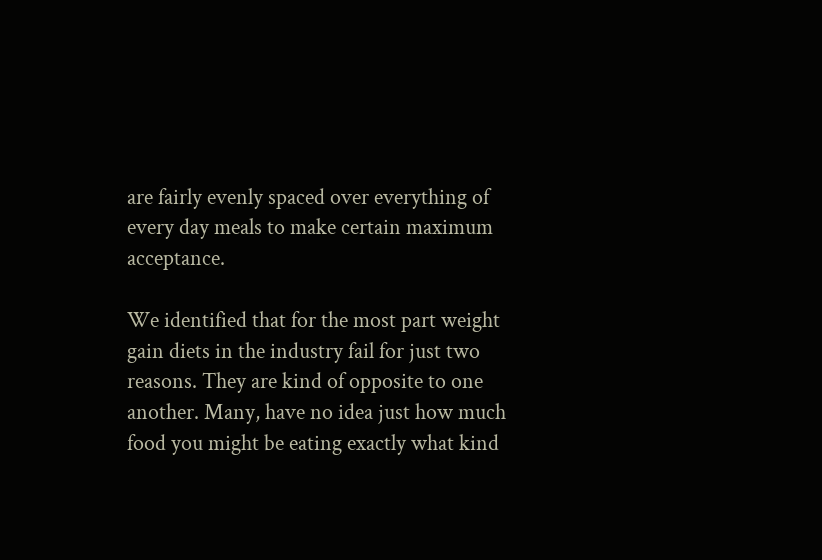are fairly evenly spaced over everything of every day meals to make certain maximum acceptance.

We identified that for the most part weight gain diets in the industry fail for just two reasons. They are kind of opposite to one another. Many, have no idea just how much food you might be eating exactly what kind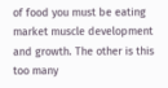of food you must be eating market muscle development and growth. The other is this too many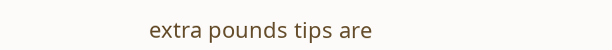extra pounds tips are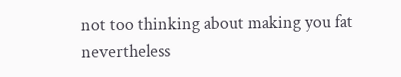not too thinking about making you fat nevertheless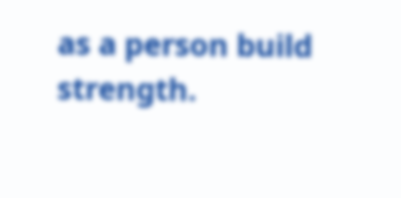as a person build strength.